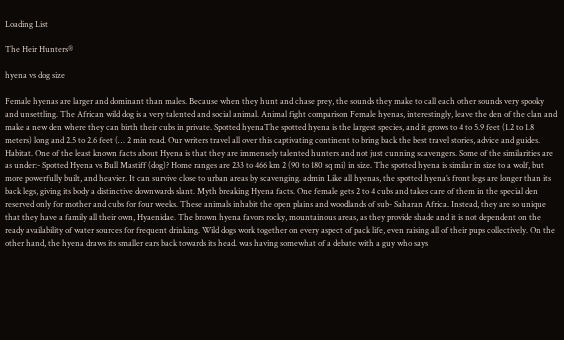Loading List

The Heir Hunters®

hyena vs dog size

Female hyenas are larger and dominant than males. Because when they hunt and chase prey, the sounds they make to call each other sounds very spooky and unsettling. The African wild dog is a very talented and social animal. Animal fight comparison Female hyenas, interestingly, leave the den of the clan and make a new den where they can birth their cubs in private. Spotted hyenaThe spotted hyena is the largest species, and it grows to 4 to 5.9 feet (1.2 to 1.8 meters) long and 2.5 to 2.6 feet (… 2 min read. Our writers travel all over this captivating continent to bring back the best travel stories, advice and guides. Habitat. One of the least known facts about Hyena is that they are immensely talented hunters and not just cunning scavengers. Some of the similarities are as under:- Spotted Hyena vs Bull Mastiff (dog)? Home ranges are 233 to 466 km 2 (90 to 180 sq mi) in size. The spotted hyena is similar in size to a wolf, but more powerfully built, and heavier. It can survive close to urban areas by scavenging. admin Like all hyenas, the spotted hyena’s front legs are longer than its back legs, giving its body a distinctive downwards slant. Myth breaking Hyena facts. One female gets 2 to 4 cubs and takes care of them in the special den reserved only for mother and cubs for four weeks. These animals inhabit the open plains and woodlands of sub- Saharan Africa. Instead, they are so unique that they have a family all their own, Hyaenidae. The brown hyena favors rocky, mountainous areas, as they provide shade and it is not dependent on the ready availability of water sources for frequent drinking. Wild dogs work together on every aspect of pack life, even raising all of their pups collectively. On the other hand, the hyena draws its smaller ears back towards its head. was having somewhat of a debate with a guy who says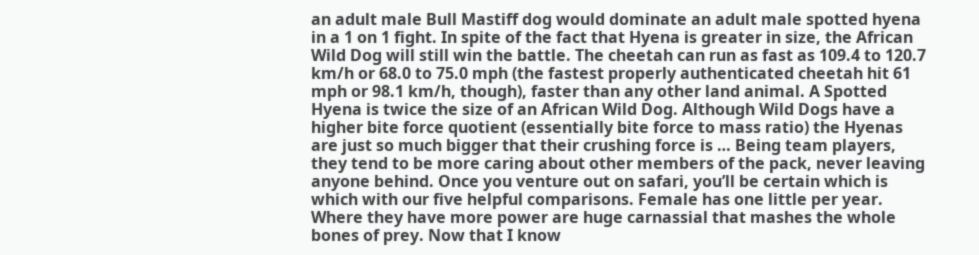an adult male Bull Mastiff dog would dominate an adult male spotted hyena in a 1 on 1 fight. In spite of the fact that Hyena is greater in size, the African Wild Dog will still win the battle. The cheetah can run as fast as 109.4 to 120.7 km/h or 68.0 to 75.0 mph (the fastest properly authenticated cheetah hit 61 mph or 98.1 km/h, though), faster than any other land animal. A Spotted Hyena is twice the size of an African Wild Dog. Although Wild Dogs have a higher bite force quotient (essentially bite force to mass ratio) the Hyenas are just so much bigger that their crushing force is … Being team players, they tend to be more caring about other members of the pack, never leaving anyone behind. Once you venture out on safari, you’ll be certain which is which with our five helpful comparisons. Female has one little per year. Where they have more power are huge carnassial that mashes the whole bones of prey. Now that I know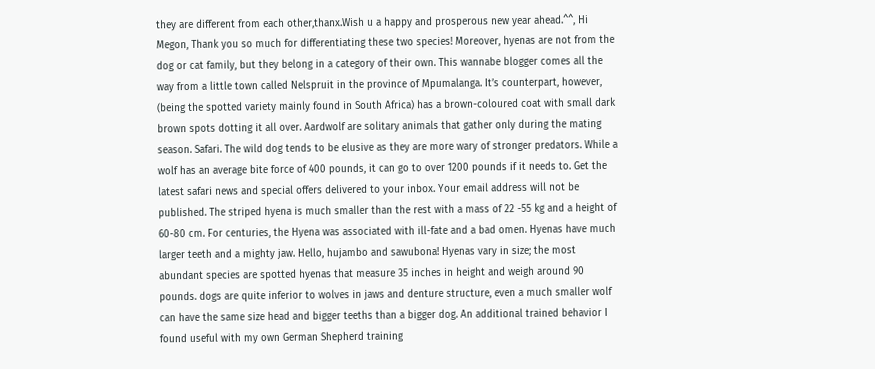they are different from each other,thanx.Wish u a happy and prosperous new year ahead.^^, Hi Megon, Thank you so much for differentiating these two species! Moreover, hyenas are not from the dog or cat family, but they belong in a category of their own. This wannabe blogger comes all the way from a little town called Nelspruit in the province of Mpumalanga. It’s counterpart, however, (being the spotted variety mainly found in South Africa) has a brown-coloured coat with small dark brown spots dotting it all over. Aardwolf are solitary animals that gather only during the mating season. Safari. The wild dog tends to be elusive as they are more wary of stronger predators. While a wolf has an average bite force of 400 pounds, it can go to over 1200 pounds if it needs to. Get the latest safari news and special offers delivered to your inbox. Your email address will not be published. The striped hyena is much smaller than the rest with a mass of 22 -55 kg and a height of 60-80 cm. For centuries, the Hyena was associated with ill-fate and a bad omen. Hyenas have much larger teeth and a mighty jaw. Hello, hujambo and sawubona! Hyenas vary in size; the most abundant species are spotted hyenas that measure 35 inches in height and weigh around 90 pounds. dogs are quite inferior to wolves in jaws and denture structure, even a much smaller wolf can have the same size head and bigger teeths than a bigger dog. An additional trained behavior I found useful with my own German Shepherd training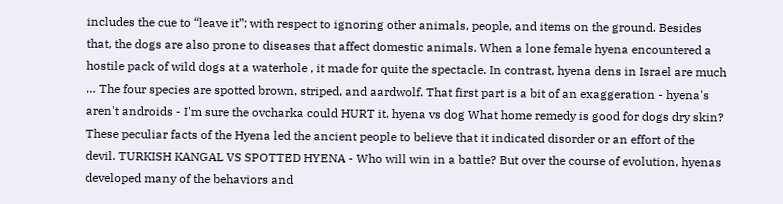includes the cue to “leave it”; with respect to ignoring other animals, people, and items on the ground. Besides that, the dogs are also prone to diseases that affect domestic animals. When a lone female hyena encountered a hostile pack of wild dogs at a waterhole , it made for quite the spectacle. In contrast, hyena dens in Israel are much … The four species are spotted brown, striped, and aardwolf. That first part is a bit of an exaggeration - hyena's aren't androids - I'm sure the ovcharka could HURT it. hyena vs dog What home remedy is good for dogs dry skin? These peculiar facts of the Hyena led the ancient people to believe that it indicated disorder or an effort of the devil. TURKISH KANGAL VS SPOTTED HYENA - Who will win in a battle? But over the course of evolution, hyenas developed many of the behaviors and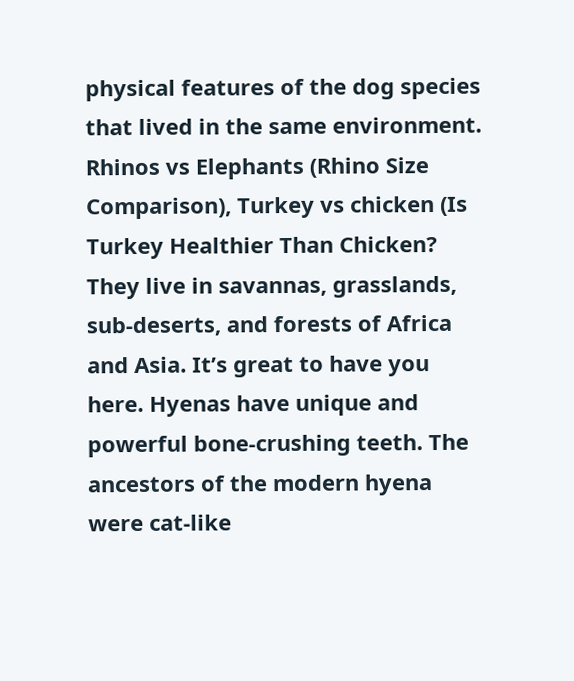physical features of the dog species that lived in the same environment. Rhinos vs Elephants (Rhino Size Comparison), Turkey vs chicken (Is Turkey Healthier Than Chicken? They live in savannas, grasslands, sub-deserts, and forests of Africa and Asia. It’s great to have you here. Hyenas have unique and powerful bone-crushing teeth. The ancestors of the modern hyena were cat-like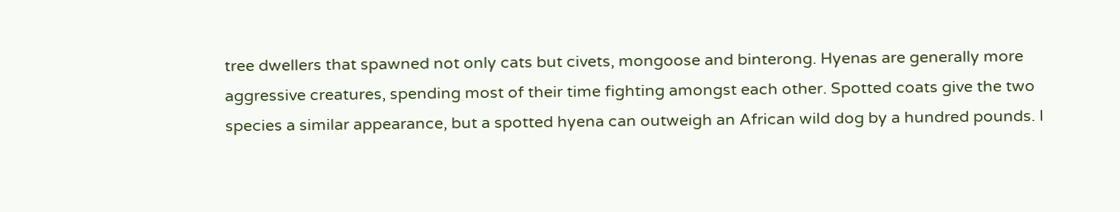tree dwellers that spawned not only cats but civets, mongoose and binterong. Hyenas are generally more aggressive creatures, spending most of their time fighting amongst each other. Spotted coats give the two species a similar appearance, but a spotted hyena can outweigh an African wild dog by a hundred pounds. I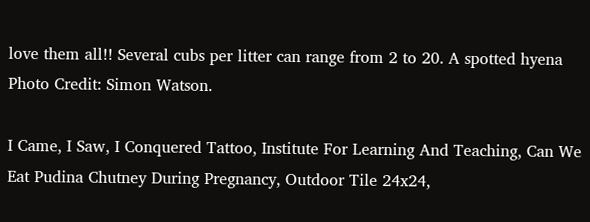love them all!! Several cubs per litter can range from 2 to 20. A spotted hyena Photo Credit: Simon Watson.

I Came, I Saw, I Conquered Tattoo, Institute For Learning And Teaching, Can We Eat Pudina Chutney During Pregnancy, Outdoor Tile 24x24,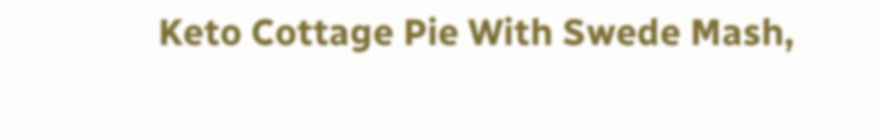Keto Cottage Pie With Swede Mash,